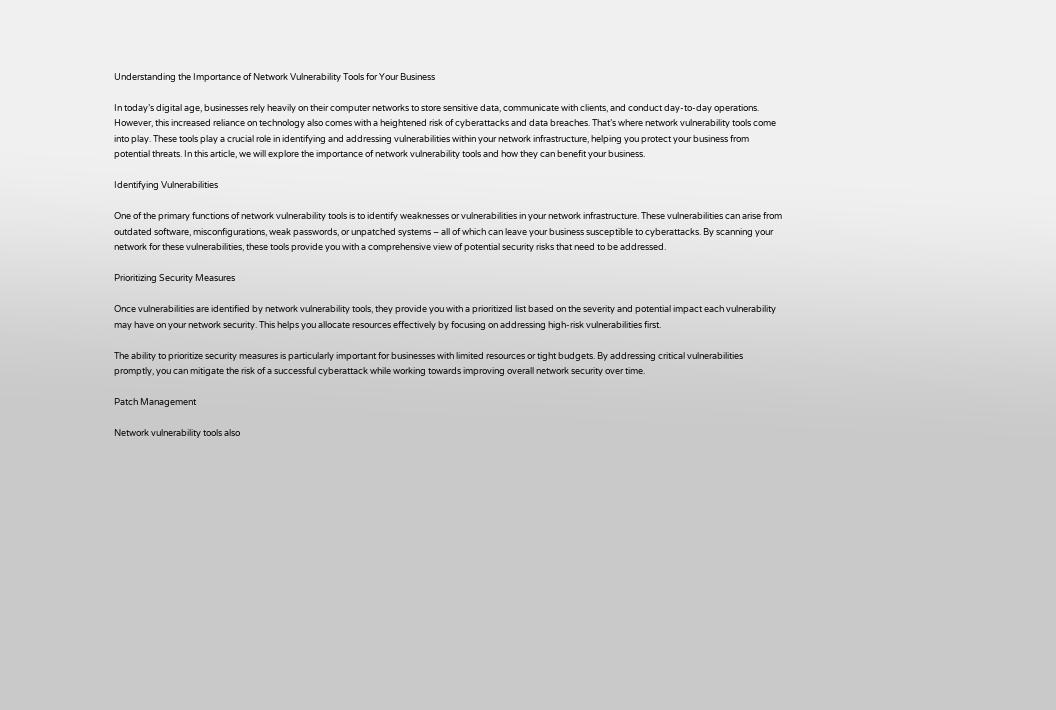Understanding the Importance of Network Vulnerability Tools for Your Business

In today’s digital age, businesses rely heavily on their computer networks to store sensitive data, communicate with clients, and conduct day-to-day operations. However, this increased reliance on technology also comes with a heightened risk of cyberattacks and data breaches. That’s where network vulnerability tools come into play. These tools play a crucial role in identifying and addressing vulnerabilities within your network infrastructure, helping you protect your business from potential threats. In this article, we will explore the importance of network vulnerability tools and how they can benefit your business.

Identifying Vulnerabilities

One of the primary functions of network vulnerability tools is to identify weaknesses or vulnerabilities in your network infrastructure. These vulnerabilities can arise from outdated software, misconfigurations, weak passwords, or unpatched systems – all of which can leave your business susceptible to cyberattacks. By scanning your network for these vulnerabilities, these tools provide you with a comprehensive view of potential security risks that need to be addressed.

Prioritizing Security Measures

Once vulnerabilities are identified by network vulnerability tools, they provide you with a prioritized list based on the severity and potential impact each vulnerability may have on your network security. This helps you allocate resources effectively by focusing on addressing high-risk vulnerabilities first.

The ability to prioritize security measures is particularly important for businesses with limited resources or tight budgets. By addressing critical vulnerabilities promptly, you can mitigate the risk of a successful cyberattack while working towards improving overall network security over time.

Patch Management

Network vulnerability tools also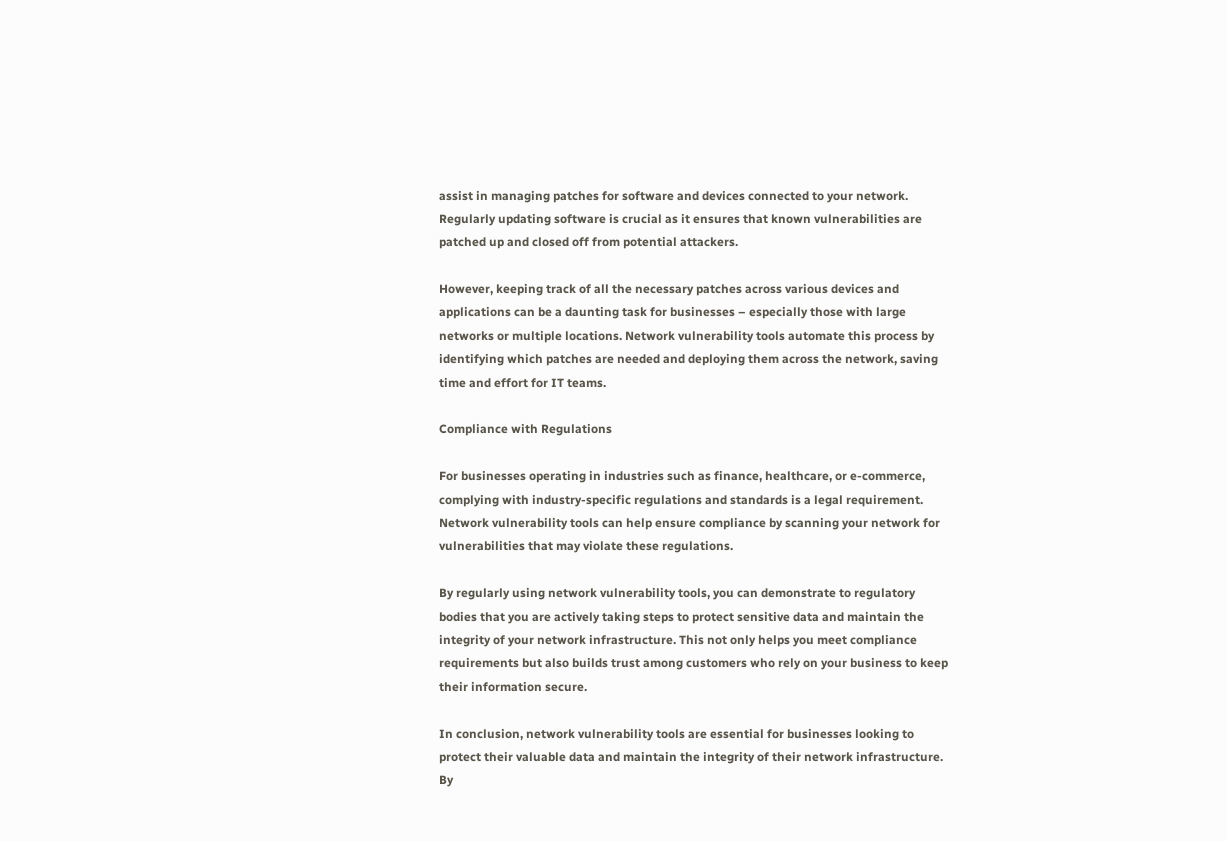assist in managing patches for software and devices connected to your network. Regularly updating software is crucial as it ensures that known vulnerabilities are patched up and closed off from potential attackers.

However, keeping track of all the necessary patches across various devices and applications can be a daunting task for businesses – especially those with large networks or multiple locations. Network vulnerability tools automate this process by identifying which patches are needed and deploying them across the network, saving time and effort for IT teams.

Compliance with Regulations

For businesses operating in industries such as finance, healthcare, or e-commerce, complying with industry-specific regulations and standards is a legal requirement. Network vulnerability tools can help ensure compliance by scanning your network for vulnerabilities that may violate these regulations.

By regularly using network vulnerability tools, you can demonstrate to regulatory bodies that you are actively taking steps to protect sensitive data and maintain the integrity of your network infrastructure. This not only helps you meet compliance requirements but also builds trust among customers who rely on your business to keep their information secure.

In conclusion, network vulnerability tools are essential for businesses looking to protect their valuable data and maintain the integrity of their network infrastructure. By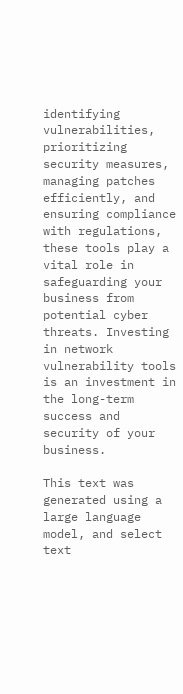identifying vulnerabilities, prioritizing security measures, managing patches efficiently, and ensuring compliance with regulations, these tools play a vital role in safeguarding your business from potential cyber threats. Investing in network vulnerability tools is an investment in the long-term success and security of your business.

This text was generated using a large language model, and select text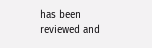has been reviewed and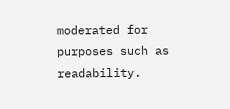moderated for purposes such as readability.